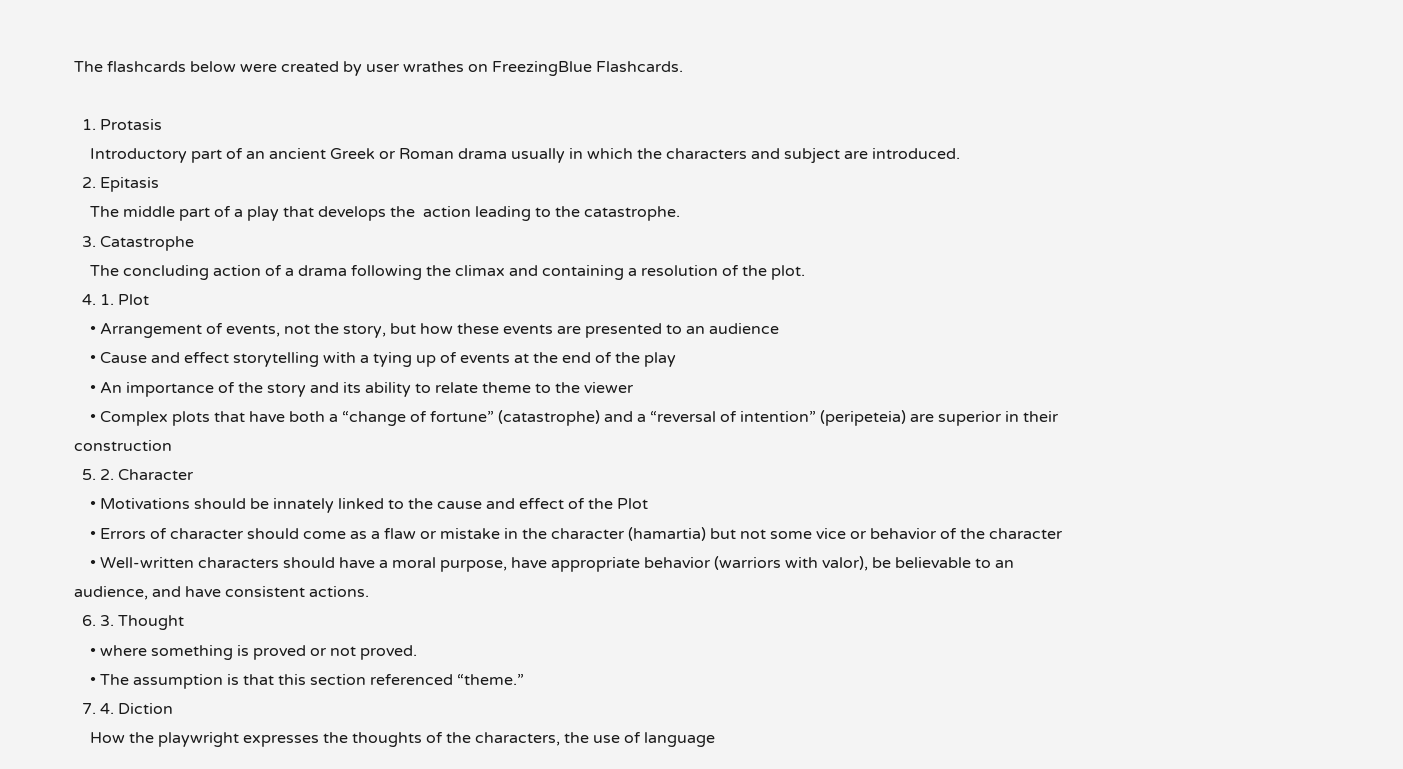The flashcards below were created by user wrathes on FreezingBlue Flashcards.

  1. Protasis
    Introductory part of an ancient Greek or Roman drama usually in which the characters and subject are introduced.
  2. Epitasis
    The middle part of a play that develops the  action leading to the catastrophe.
  3. Catastrophe
    The concluding action of a drama following the climax and containing a resolution of the plot.
  4. 1. Plot
    • Arrangement of events, not the story, but how these events are presented to an audience
    • Cause and effect storytelling with a tying up of events at the end of the play
    • An importance of the story and its ability to relate theme to the viewer
    • Complex plots that have both a “change of fortune” (catastrophe) and a “reversal of intention” (peripeteia) are superior in their construction
  5. 2. Character
    • Motivations should be innately linked to the cause and effect of the Plot
    • Errors of character should come as a flaw or mistake in the character (hamartia) but not some vice or behavior of the character
    • Well-written characters should have a moral purpose, have appropriate behavior (warriors with valor), be believable to an audience, and have consistent actions.
  6. 3. Thought
    • where something is proved or not proved.
    • The assumption is that this section referenced “theme.”
  7. 4. Diction
    How the playwright expresses the thoughts of the characters, the use of language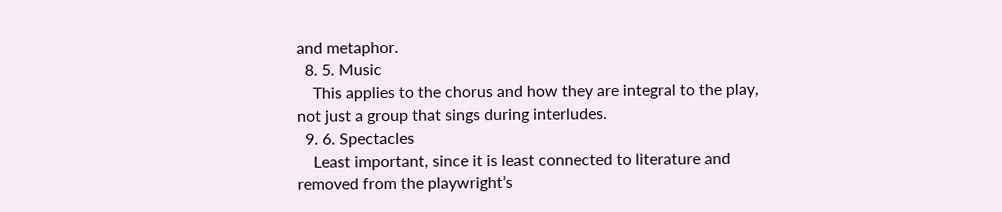and metaphor.
  8. 5. Music
    This applies to the chorus and how they are integral to the play, not just a group that sings during interludes.
  9. 6. Spectacles
    Least important, since it is least connected to literature and removed from the playwright’s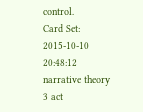control.
Card Set:
2015-10-10 20:48:12
narrative theory
3 act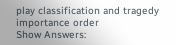play classification and tragedy importance order
Show Answers: